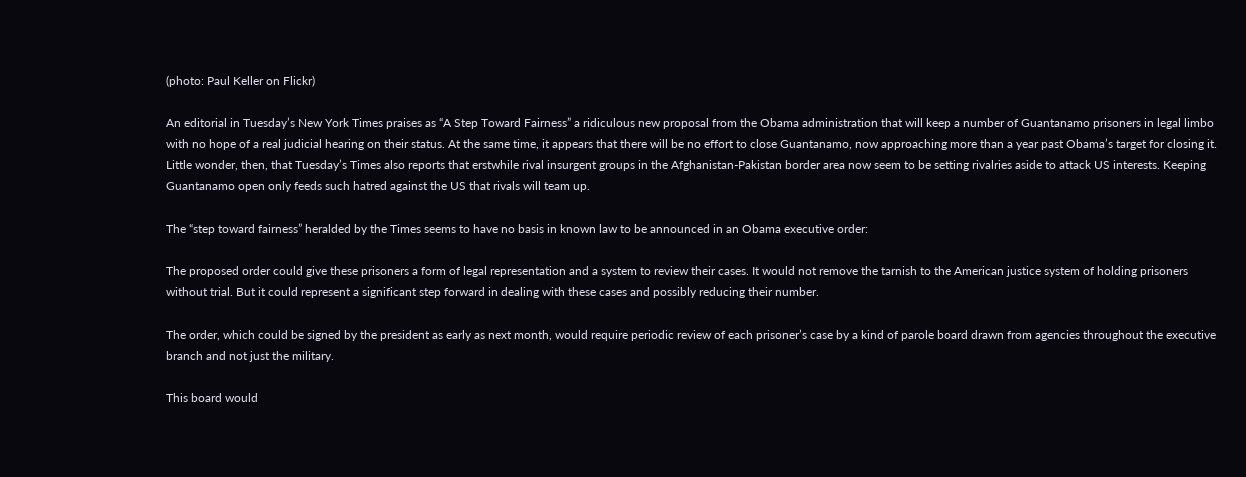(photo: Paul Keller on Flickr)

An editorial in Tuesday’s New York Times praises as “A Step Toward Fairness” a ridiculous new proposal from the Obama administration that will keep a number of Guantanamo prisoners in legal limbo with no hope of a real judicial hearing on their status. At the same time, it appears that there will be no effort to close Guantanamo, now approaching more than a year past Obama’s target for closing it. Little wonder, then, that Tuesday’s Times also reports that erstwhile rival insurgent groups in the Afghanistan-Pakistan border area now seem to be setting rivalries aside to attack US interests. Keeping Guantanamo open only feeds such hatred against the US that rivals will team up.

The “step toward fairness” heralded by the Times seems to have no basis in known law to be announced in an Obama executive order:

The proposed order could give these prisoners a form of legal representation and a system to review their cases. It would not remove the tarnish to the American justice system of holding prisoners without trial. But it could represent a significant step forward in dealing with these cases and possibly reducing their number.

The order, which could be signed by the president as early as next month, would require periodic review of each prisoner’s case by a kind of parole board drawn from agencies throughout the executive branch and not just the military.

This board would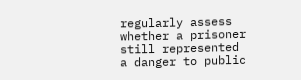regularly assess whether a prisoner still represented a danger to public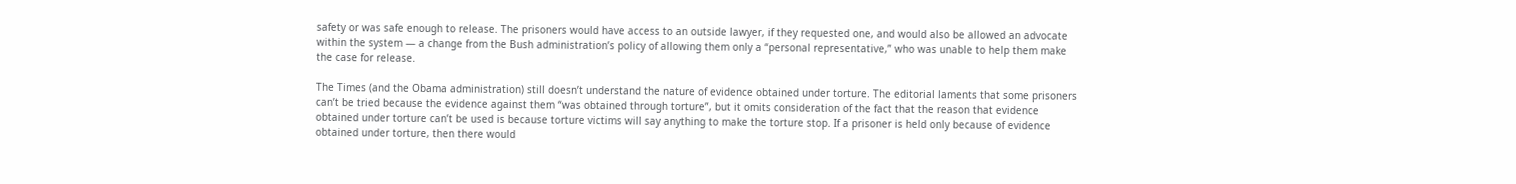safety or was safe enough to release. The prisoners would have access to an outside lawyer, if they requested one, and would also be allowed an advocate within the system — a change from the Bush administration’s policy of allowing them only a “personal representative,” who was unable to help them make the case for release.

The Times (and the Obama administration) still doesn’t understand the nature of evidence obtained under torture. The editorial laments that some prisoners can’t be tried because the evidence against them “was obtained through torture”, but it omits consideration of the fact that the reason that evidence obtained under torture can’t be used is because torture victims will say anything to make the torture stop. If a prisoner is held only because of evidence obtained under torture, then there would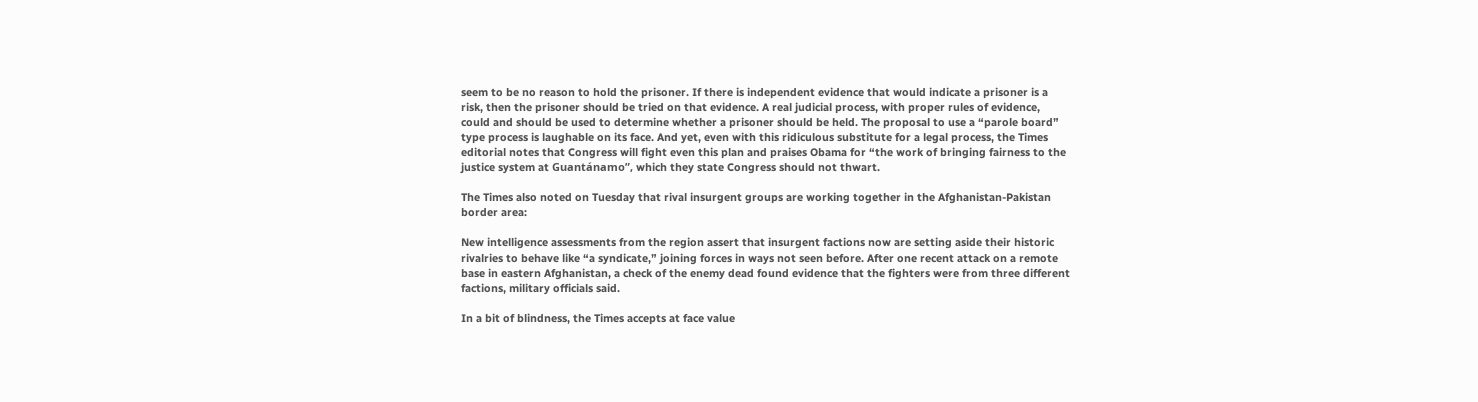seem to be no reason to hold the prisoner. If there is independent evidence that would indicate a prisoner is a risk, then the prisoner should be tried on that evidence. A real judicial process, with proper rules of evidence, could and should be used to determine whether a prisoner should be held. The proposal to use a “parole board” type process is laughable on its face. And yet, even with this ridiculous substitute for a legal process, the Times editorial notes that Congress will fight even this plan and praises Obama for “the work of bringing fairness to the justice system at Guantánamo”, which they state Congress should not thwart.

The Times also noted on Tuesday that rival insurgent groups are working together in the Afghanistan-Pakistan border area:

New intelligence assessments from the region assert that insurgent factions now are setting aside their historic rivalries to behave like “a syndicate,” joining forces in ways not seen before. After one recent attack on a remote base in eastern Afghanistan, a check of the enemy dead found evidence that the fighters were from three different factions, military officials said.

In a bit of blindness, the Times accepts at face value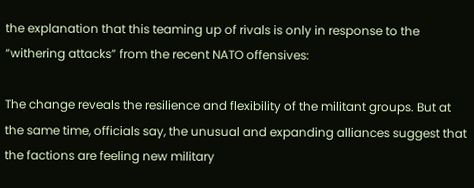the explanation that this teaming up of rivals is only in response to the “withering attacks” from the recent NATO offensives:

The change reveals the resilience and flexibility of the militant groups. But at the same time, officials say, the unusual and expanding alliances suggest that the factions are feeling new military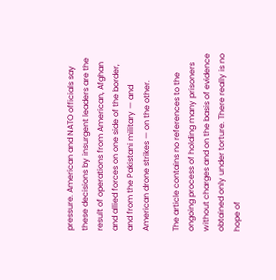pressure. American and NATO officials say these decisions by insurgent leaders are the result of operations from American, Afghan and allied forces on one side of the border, and from the Pakistani military — and American drone strikes — on the other.

The article contains no references to the ongoing process of holding many prisoners without charges and on the basis of evidence obtained only under torture. There really is no hope of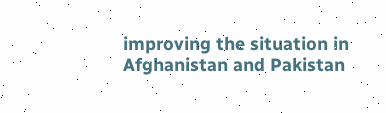improving the situation in Afghanistan and Pakistan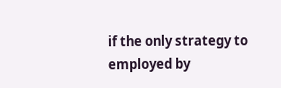if the only strategy to employed by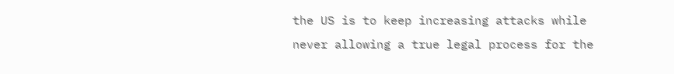the US is to keep increasing attacks while never allowing a true legal process for the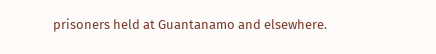prisoners held at Guantanamo and elsewhere.